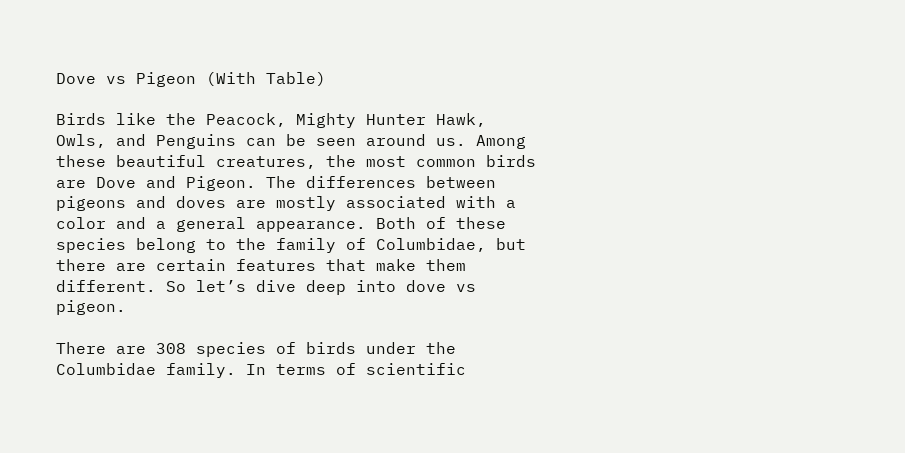Dove vs Pigeon (With Table)

Birds like the Peacock, Mighty Hunter Hawk, Owls, and Penguins can be seen around us. Among these beautiful creatures, the most common birds are Dove and Pigeon. The differences between pigeons and doves are mostly associated with a color and a general appearance. Both of these species belong to the family of Columbidae, but there are certain features that make them different. So let’s dive deep into dove vs pigeon.

There are 308 species of birds under the Columbidae family. In terms of scientific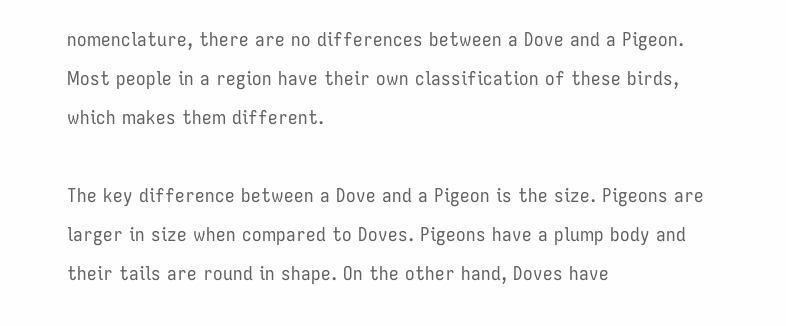nomenclature, there are no differences between a Dove and a Pigeon. Most people in a region have their own classification of these birds, which makes them different.

The key difference between a Dove and a Pigeon is the size. Pigeons are larger in size when compared to Doves. Pigeons have a plump body and their tails are round in shape. On the other hand, Doves have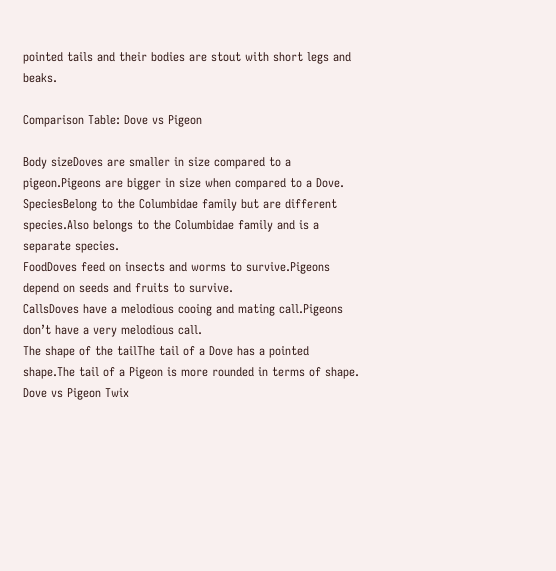pointed tails and their bodies are stout with short legs and beaks.

Comparison Table: Dove vs Pigeon

Body sizeDoves are smaller in size compared to a pigeon.Pigeons are bigger in size when compared to a Dove.
SpeciesBelong to the Columbidae family but are different species.Also belongs to the Columbidae family and is a separate species.
FoodDoves feed on insects and worms to survive.Pigeons depend on seeds and fruits to survive.
CallsDoves have a melodious cooing and mating call.Pigeons don’t have a very melodious call.
The shape of the tailThe tail of a Dove has a pointed shape.The tail of a Pigeon is more rounded in terms of shape.
Dove vs Pigeon Twix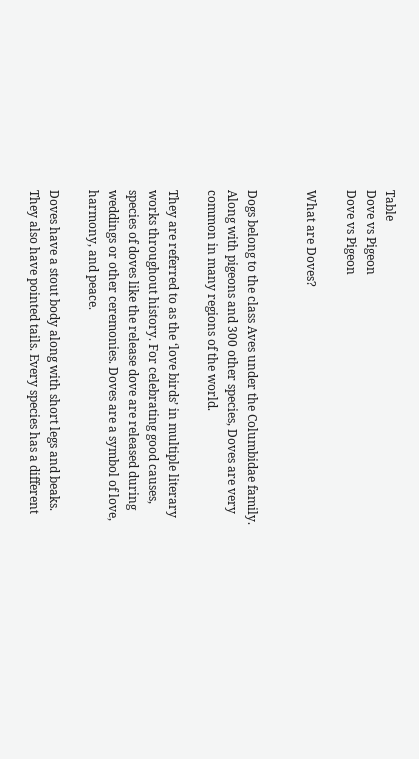Table
Dove vs Pigeon
Dove vs Pigeon

What are Doves?


Dogs belong to the class Aves under the Columbidae family. Along with pigeons and 300 other species, Doves are very common in many regions of the world.

They are referred to as the ‘love birds’ in multiple literary works throughout history. For celebrating good causes, species of doves like the release dove are released during weddings or other ceremonies. Doves are a symbol of love, harmony, and peace.

Doves have a stout body along with short legs and beaks. They also have pointed tails. Every species has a different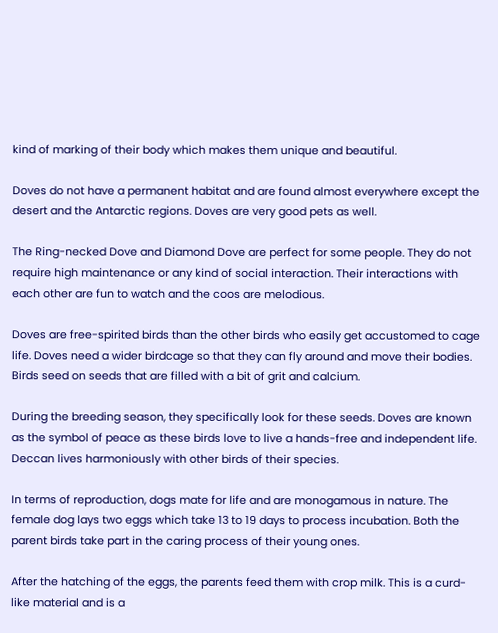kind of marking of their body which makes them unique and beautiful.

Doves do not have a permanent habitat and are found almost everywhere except the desert and the Antarctic regions. Doves are very good pets as well.

The Ring-necked Dove and Diamond Dove are perfect for some people. They do not require high maintenance or any kind of social interaction. Their interactions with each other are fun to watch and the coos are melodious.

Doves are free-spirited birds than the other birds who easily get accustomed to cage life. Doves need a wider birdcage so that they can fly around and move their bodies. Birds seed on seeds that are filled with a bit of grit and calcium.

During the breeding season, they specifically look for these seeds. Doves are known as the symbol of peace as these birds love to live a hands-free and independent life. Deccan lives harmoniously with other birds of their species.

In terms of reproduction, dogs mate for life and are monogamous in nature. The female dog lays two eggs which take 13 to 19 days to process incubation. Both the parent birds take part in the caring process of their young ones.

After the hatching of the eggs, the parents feed them with crop milk. This is a curd-like material and is a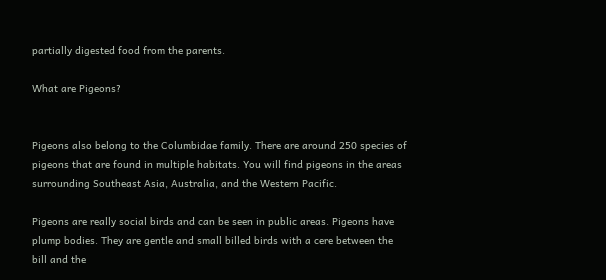partially digested food from the parents.

What are Pigeons?


Pigeons also belong to the Columbidae family. There are around 250 species of pigeons that are found in multiple habitats. You will find pigeons in the areas surrounding Southeast Asia, Australia, and the Western Pacific.

Pigeons are really social birds and can be seen in public areas. Pigeons have plump bodies. They are gentle and small billed birds with a cere between the bill and the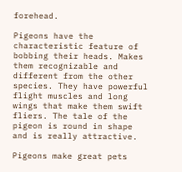forehead.

Pigeons have the characteristic feature of bobbing their heads. Makes them recognizable and different from the other species. They have powerful flight muscles and long wings that make them swift fliers. The tale of the pigeon is round in shape and is really attractive.

Pigeons make great pets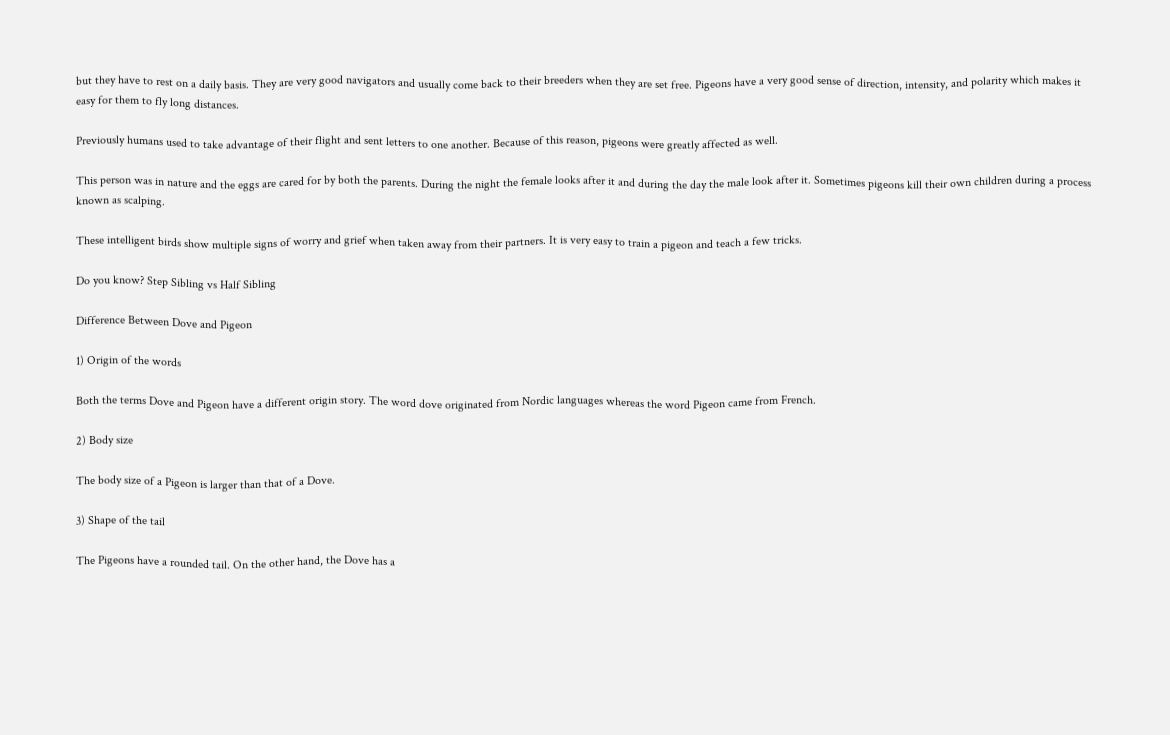but they have to rest on a daily basis. They are very good navigators and usually come back to their breeders when they are set free. Pigeons have a very good sense of direction, intensity, and polarity which makes it easy for them to fly long distances.

Previously humans used to take advantage of their flight and sent letters to one another. Because of this reason, pigeons were greatly affected as well.

This person was in nature and the eggs are cared for by both the parents. During the night the female looks after it and during the day the male look after it. Sometimes pigeons kill their own children during a process known as scalping.

These intelligent birds show multiple signs of worry and grief when taken away from their partners. It is very easy to train a pigeon and teach a few tricks.

Do you know? Step Sibling vs Half Sibling

Difference Between Dove and Pigeon

1) Origin of the words

Both the terms Dove and Pigeon have a different origin story. The word dove originated from Nordic languages whereas the word Pigeon came from French.

2) Body size

The body size of a Pigeon is larger than that of a Dove.

3) Shape of the tail

The Pigeons have a rounded tail. On the other hand, the Dove has a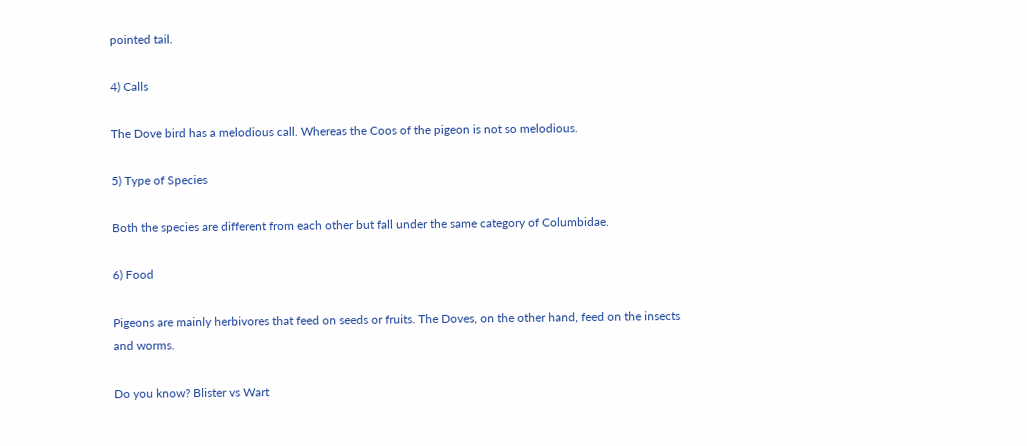pointed tail.

4) Calls

The Dove bird has a melodious call. Whereas the Coos of the pigeon is not so melodious.

5) Type of Species

Both the species are different from each other but fall under the same category of Columbidae.

6) Food

Pigeons are mainly herbivores that feed on seeds or fruits. The Doves, on the other hand, feed on the insects and worms.

Do you know? Blister vs Wart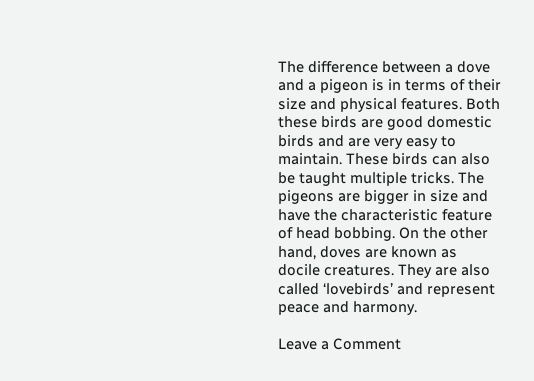The difference between a dove and a pigeon is in terms of their size and physical features. Both these birds are good domestic birds and are very easy to maintain. These birds can also be taught multiple tricks. The pigeons are bigger in size and have the characteristic feature of head bobbing. On the other hand, doves are known as docile creatures. They are also called ‘lovebirds’ and represent peace and harmony.

Leave a Comment